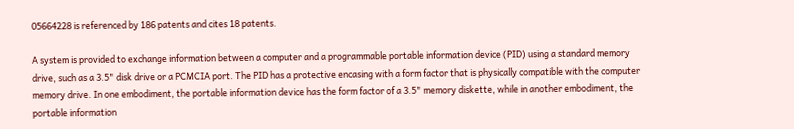05664228 is referenced by 186 patents and cites 18 patents.

A system is provided to exchange information between a computer and a programmable portable information device (PID) using a standard memory drive, such as a 3.5" disk drive or a PCMCIA port. The PID has a protective encasing with a form factor that is physically compatible with the computer memory drive. In one embodiment, the portable information device has the form factor of a 3.5" memory diskette, while in another embodiment, the portable information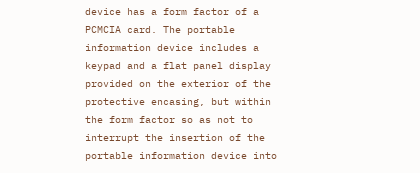device has a form factor of a PCMCIA card. The portable information device includes a keypad and a flat panel display provided on the exterior of the protective encasing, but within the form factor so as not to interrupt the insertion of the portable information device into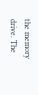the memory drive. The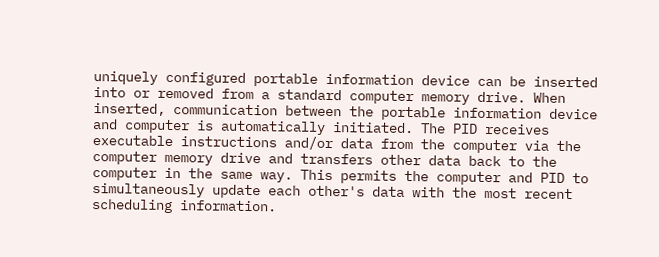uniquely configured portable information device can be inserted into or removed from a standard computer memory drive. When inserted, communication between the portable information device and computer is automatically initiated. The PID receives executable instructions and/or data from the computer via the computer memory drive and transfers other data back to the computer in the same way. This permits the computer and PID to simultaneously update each other's data with the most recent scheduling information.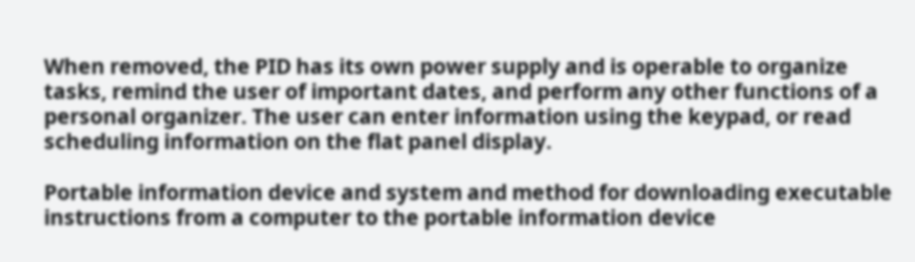When removed, the PID has its own power supply and is operable to organize tasks, remind the user of important dates, and perform any other functions of a personal organizer. The user can enter information using the keypad, or read scheduling information on the flat panel display.

Portable information device and system and method for downloading executable instructions from a computer to the portable information device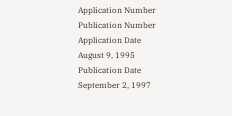Application Number
Publication Number
Application Date
August 9, 1995
Publication Date
September 2, 1997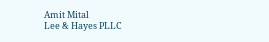Amit Mital
Lee & Hayes PLLC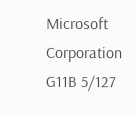Microsoft Corporation
G11B 5/127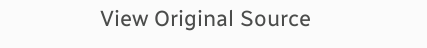View Original Source